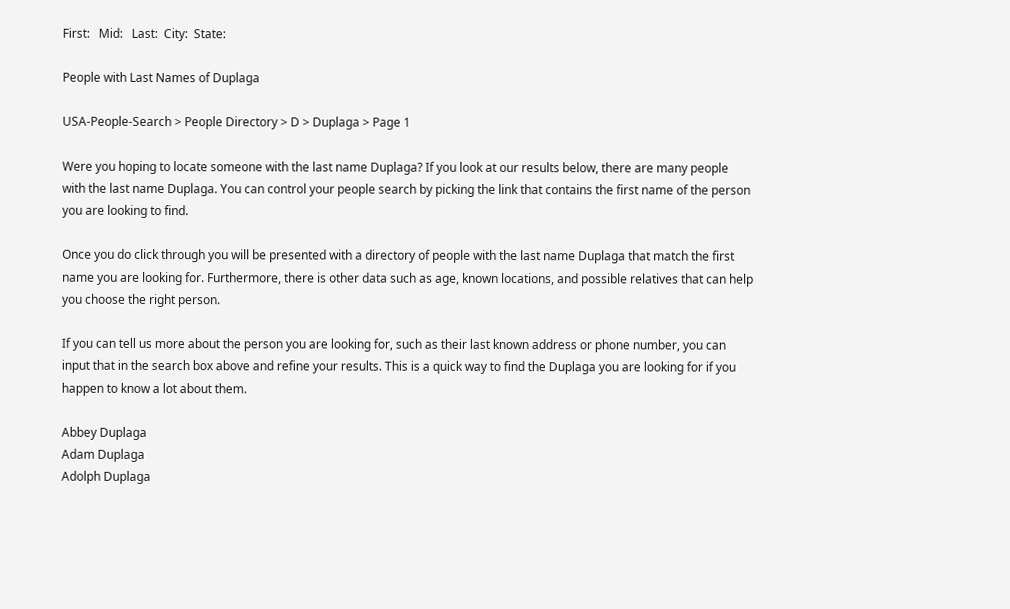First:   Mid:   Last:  City:  State:

People with Last Names of Duplaga

USA-People-Search > People Directory > D > Duplaga > Page 1

Were you hoping to locate someone with the last name Duplaga? If you look at our results below, there are many people with the last name Duplaga. You can control your people search by picking the link that contains the first name of the person you are looking to find.

Once you do click through you will be presented with a directory of people with the last name Duplaga that match the first name you are looking for. Furthermore, there is other data such as age, known locations, and possible relatives that can help you choose the right person.

If you can tell us more about the person you are looking for, such as their last known address or phone number, you can input that in the search box above and refine your results. This is a quick way to find the Duplaga you are looking for if you happen to know a lot about them.

Abbey Duplaga
Adam Duplaga
Adolph Duplaga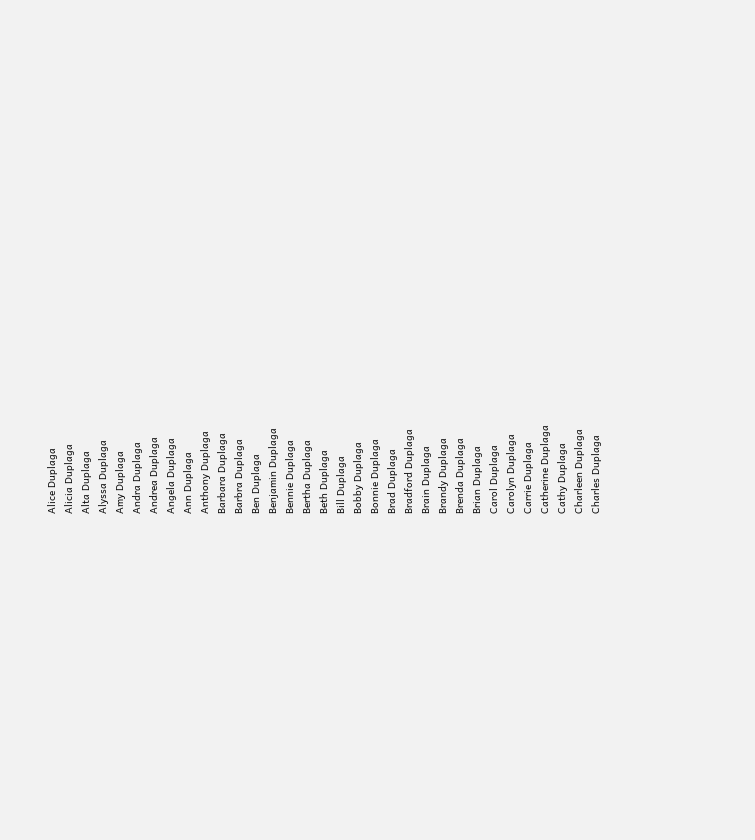Alice Duplaga
Alicia Duplaga
Alta Duplaga
Alyssa Duplaga
Amy Duplaga
Andra Duplaga
Andrea Duplaga
Angela Duplaga
Ann Duplaga
Anthony Duplaga
Barbara Duplaga
Barbra Duplaga
Ben Duplaga
Benjamin Duplaga
Bennie Duplaga
Bertha Duplaga
Beth Duplaga
Bill Duplaga
Bobby Duplaga
Bonnie Duplaga
Brad Duplaga
Bradford Duplaga
Brain Duplaga
Brandy Duplaga
Brenda Duplaga
Brian Duplaga
Carol Duplaga
Carolyn Duplaga
Carrie Duplaga
Catherine Duplaga
Cathy Duplaga
Charleen Duplaga
Charles Duplaga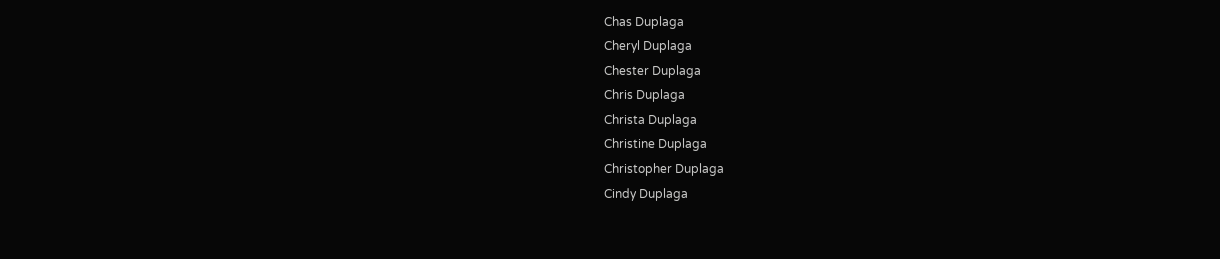Chas Duplaga
Cheryl Duplaga
Chester Duplaga
Chris Duplaga
Christa Duplaga
Christine Duplaga
Christopher Duplaga
Cindy Duplaga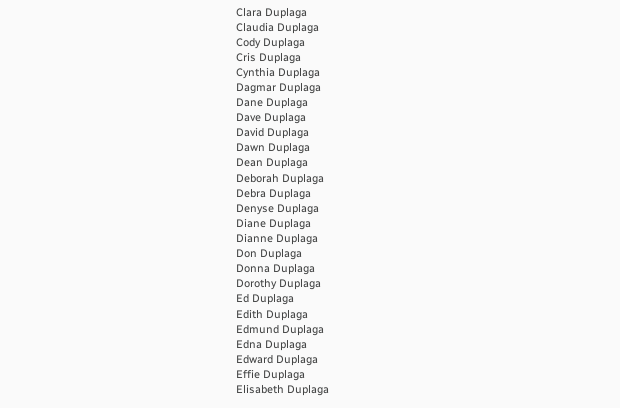Clara Duplaga
Claudia Duplaga
Cody Duplaga
Cris Duplaga
Cynthia Duplaga
Dagmar Duplaga
Dane Duplaga
Dave Duplaga
David Duplaga
Dawn Duplaga
Dean Duplaga
Deborah Duplaga
Debra Duplaga
Denyse Duplaga
Diane Duplaga
Dianne Duplaga
Don Duplaga
Donna Duplaga
Dorothy Duplaga
Ed Duplaga
Edith Duplaga
Edmund Duplaga
Edna Duplaga
Edward Duplaga
Effie Duplaga
Elisabeth Duplaga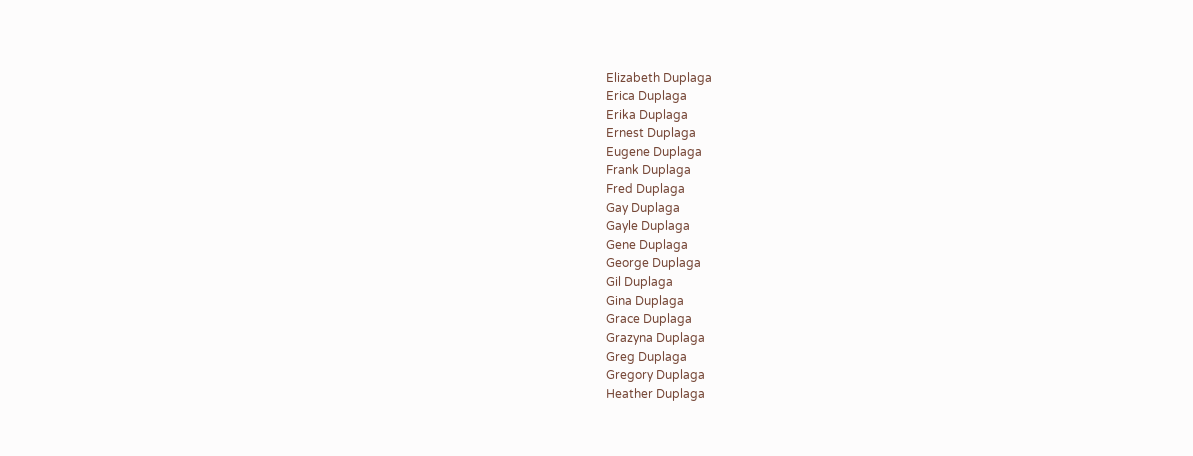Elizabeth Duplaga
Erica Duplaga
Erika Duplaga
Ernest Duplaga
Eugene Duplaga
Frank Duplaga
Fred Duplaga
Gay Duplaga
Gayle Duplaga
Gene Duplaga
George Duplaga
Gil Duplaga
Gina Duplaga
Grace Duplaga
Grazyna Duplaga
Greg Duplaga
Gregory Duplaga
Heather Duplaga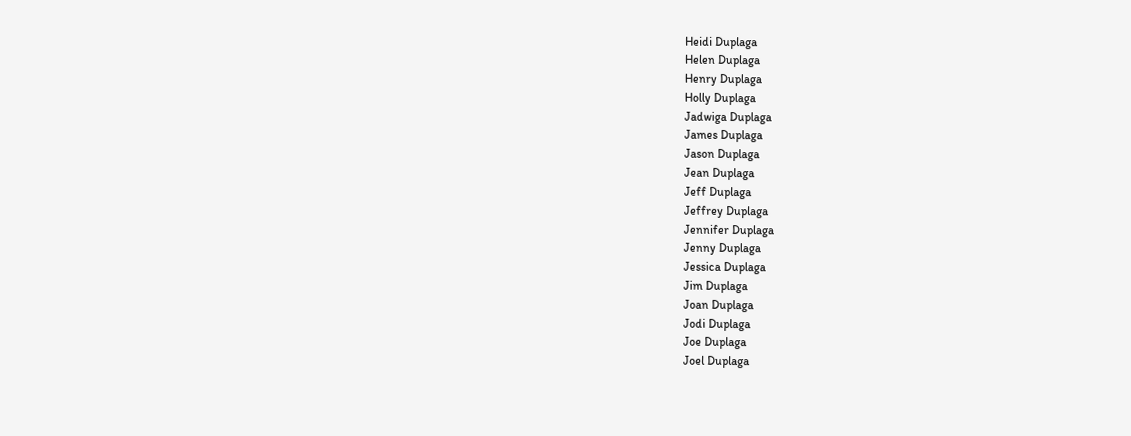Heidi Duplaga
Helen Duplaga
Henry Duplaga
Holly Duplaga
Jadwiga Duplaga
James Duplaga
Jason Duplaga
Jean Duplaga
Jeff Duplaga
Jeffrey Duplaga
Jennifer Duplaga
Jenny Duplaga
Jessica Duplaga
Jim Duplaga
Joan Duplaga
Jodi Duplaga
Joe Duplaga
Joel Duplaga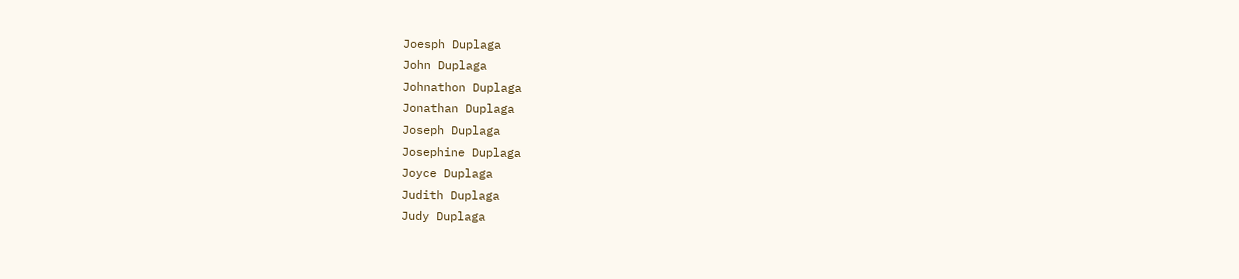Joesph Duplaga
John Duplaga
Johnathon Duplaga
Jonathan Duplaga
Joseph Duplaga
Josephine Duplaga
Joyce Duplaga
Judith Duplaga
Judy Duplaga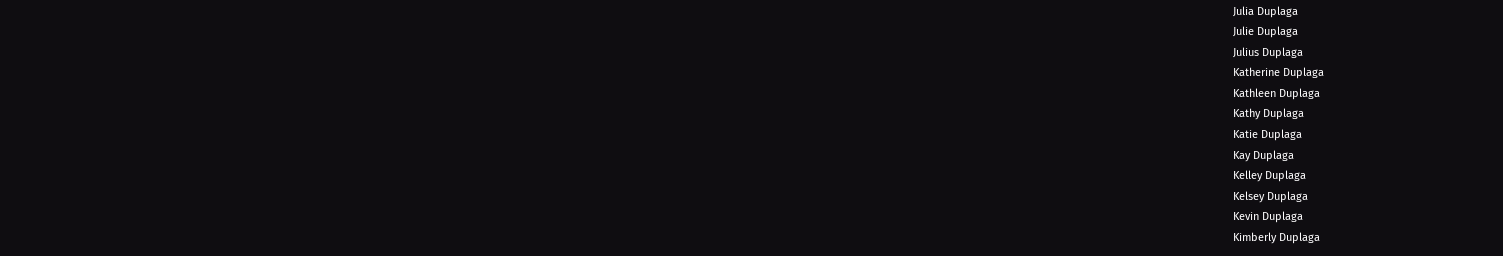Julia Duplaga
Julie Duplaga
Julius Duplaga
Katherine Duplaga
Kathleen Duplaga
Kathy Duplaga
Katie Duplaga
Kay Duplaga
Kelley Duplaga
Kelsey Duplaga
Kevin Duplaga
Kimberly Duplaga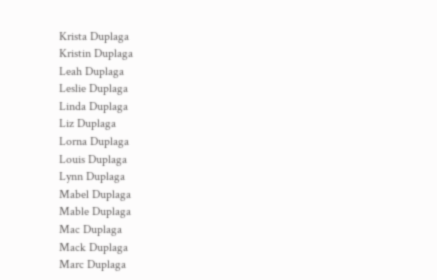Krista Duplaga
Kristin Duplaga
Leah Duplaga
Leslie Duplaga
Linda Duplaga
Liz Duplaga
Lorna Duplaga
Louis Duplaga
Lynn Duplaga
Mabel Duplaga
Mable Duplaga
Mac Duplaga
Mack Duplaga
Marc Duplaga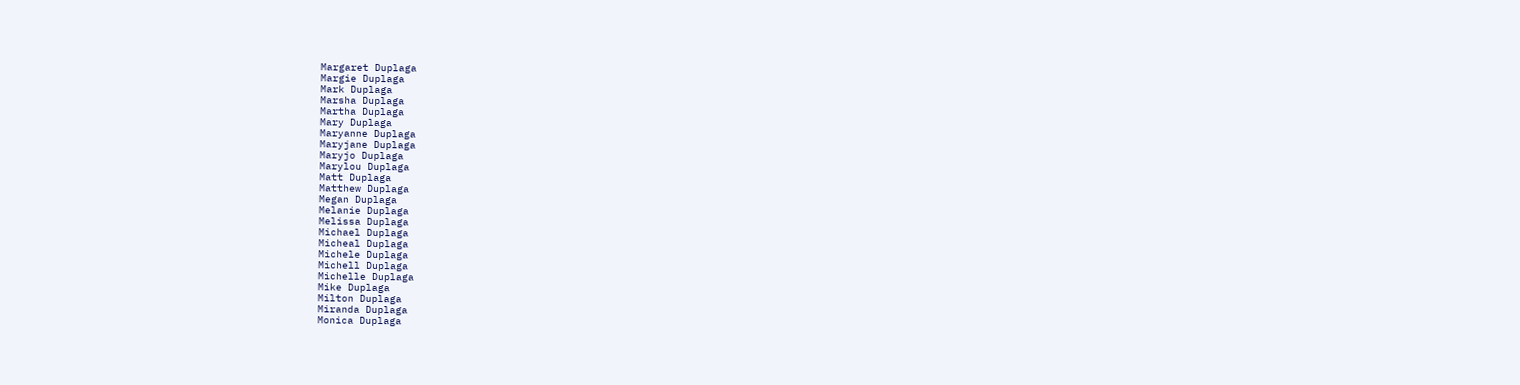Margaret Duplaga
Margie Duplaga
Mark Duplaga
Marsha Duplaga
Martha Duplaga
Mary Duplaga
Maryanne Duplaga
Maryjane Duplaga
Maryjo Duplaga
Marylou Duplaga
Matt Duplaga
Matthew Duplaga
Megan Duplaga
Melanie Duplaga
Melissa Duplaga
Michael Duplaga
Micheal Duplaga
Michele Duplaga
Michell Duplaga
Michelle Duplaga
Mike Duplaga
Milton Duplaga
Miranda Duplaga
Monica Duplaga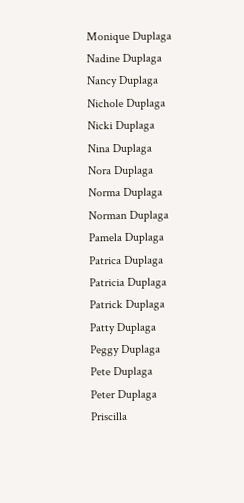Monique Duplaga
Nadine Duplaga
Nancy Duplaga
Nichole Duplaga
Nicki Duplaga
Nina Duplaga
Nora Duplaga
Norma Duplaga
Norman Duplaga
Pamela Duplaga
Patrica Duplaga
Patricia Duplaga
Patrick Duplaga
Patty Duplaga
Peggy Duplaga
Pete Duplaga
Peter Duplaga
Priscilla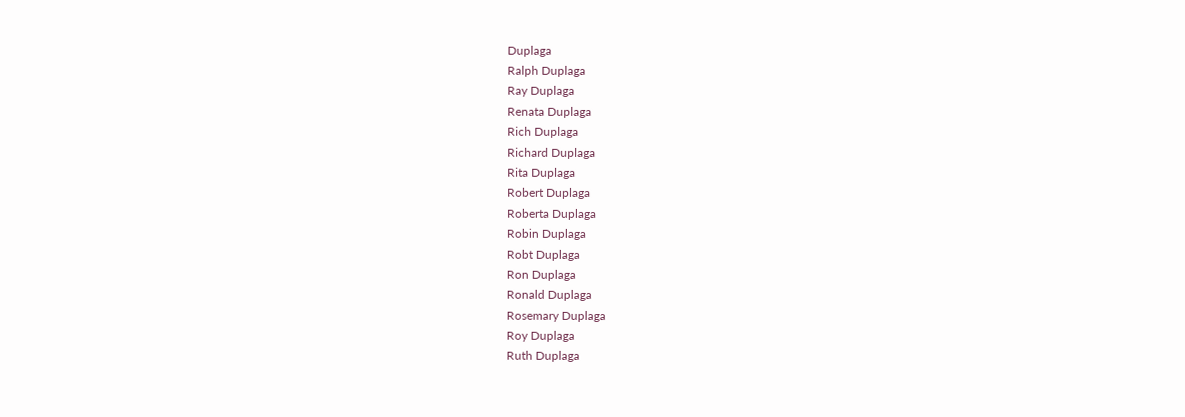Duplaga
Ralph Duplaga
Ray Duplaga
Renata Duplaga
Rich Duplaga
Richard Duplaga
Rita Duplaga
Robert Duplaga
Roberta Duplaga
Robin Duplaga
Robt Duplaga
Ron Duplaga
Ronald Duplaga
Rosemary Duplaga
Roy Duplaga
Ruth Duplaga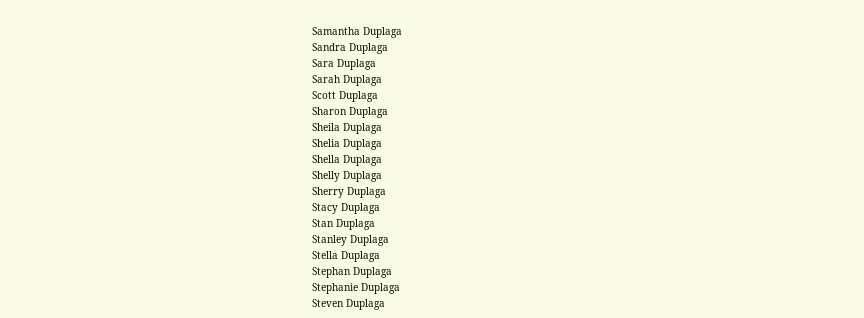Samantha Duplaga
Sandra Duplaga
Sara Duplaga
Sarah Duplaga
Scott Duplaga
Sharon Duplaga
Sheila Duplaga
Shelia Duplaga
Shella Duplaga
Shelly Duplaga
Sherry Duplaga
Stacy Duplaga
Stan Duplaga
Stanley Duplaga
Stella Duplaga
Stephan Duplaga
Stephanie Duplaga
Steven Duplaga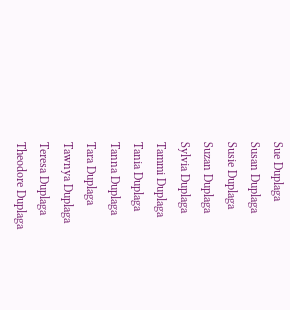Sue Duplaga
Susan Duplaga
Susie Duplaga
Suzan Duplaga
Sylvia Duplaga
Tammi Duplaga
Tania Duplaga
Tanna Duplaga
Tara Duplaga
Tawnya Duplaga
Teresa Duplaga
Theodore Duplaga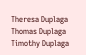Theresa Duplaga
Thomas Duplaga
Timothy Duplaga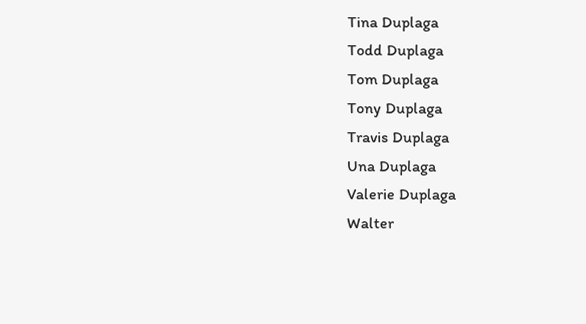Tina Duplaga
Todd Duplaga
Tom Duplaga
Tony Duplaga
Travis Duplaga
Una Duplaga
Valerie Duplaga
Walter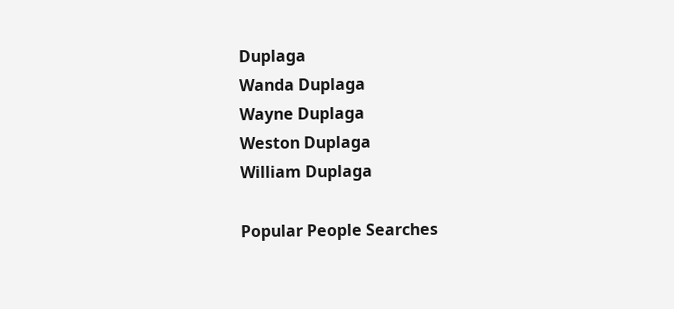Duplaga
Wanda Duplaga
Wayne Duplaga
Weston Duplaga
William Duplaga

Popular People Searches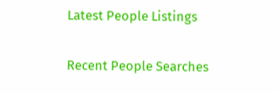Latest People Listings

Recent People Searches